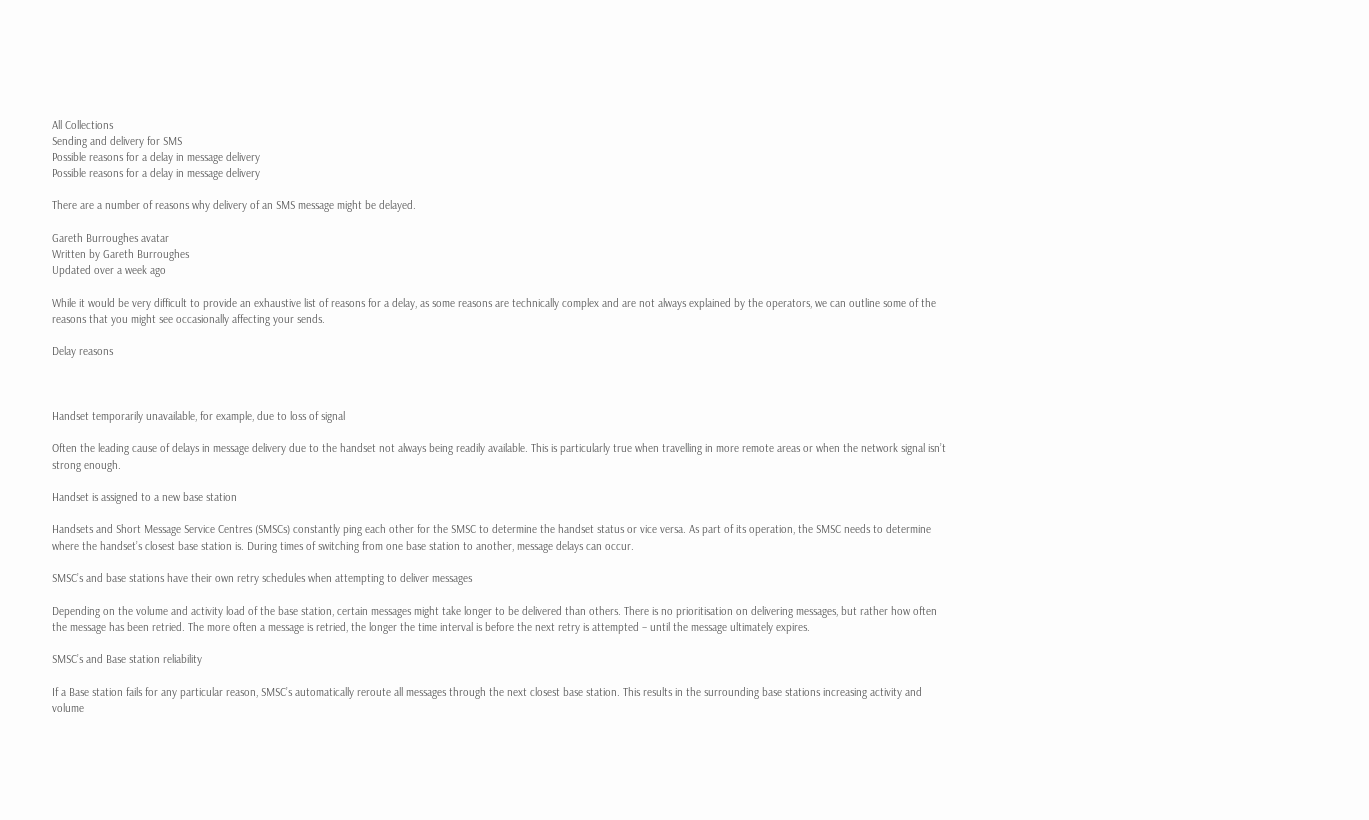All Collections
Sending and delivery for SMS
Possible reasons for a delay in message delivery
Possible reasons for a delay in message delivery

There are a number of reasons why delivery of an SMS message might be delayed.

Gareth Burroughes avatar
Written by Gareth Burroughes
Updated over a week ago

While it would be very difficult to provide an exhaustive list of reasons for a delay, as some reasons are technically complex and are not always explained by the operators, we can outline some of the reasons that you might see occasionally affecting your sends.

Delay reasons



Handset temporarily unavailable, for example, due to loss of signal

Often the leading cause of delays in message delivery due to the handset not always being readily available. This is particularly true when travelling in more remote areas or when the network signal isn’t strong enough.

Handset is assigned to a new base station

Handsets and Short Message Service Centres (SMSCs) constantly ping each other for the SMSC to determine the handset status or vice versa. As part of its operation, the SMSC needs to determine where the handset’s closest base station is. During times of switching from one base station to another, message delays can occur.

SMSC’s and base stations have their own retry schedules when attempting to deliver messages

Depending on the volume and activity load of the base station, certain messages might take longer to be delivered than others. There is no prioritisation on delivering messages, but rather how often the message has been retried. The more often a message is retried, the longer the time interval is before the next retry is attempted – until the message ultimately expires.

SMSC’s and Base station reliability

If a Base station fails for any particular reason, SMSC’s automatically reroute all messages through the next closest base station. This results in the surrounding base stations increasing activity and volume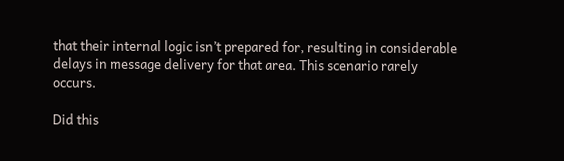that their internal logic isn’t prepared for, resulting in considerable delays in message delivery for that area. This scenario rarely occurs.

Did this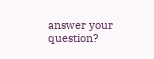answer your question?